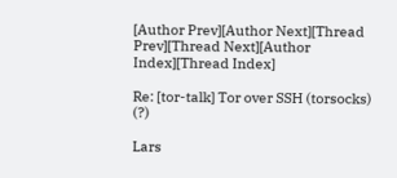[Author Prev][Author Next][Thread Prev][Thread Next][Author Index][Thread Index]

Re: [tor-talk] Tor over SSH (torsocks) (?)

Lars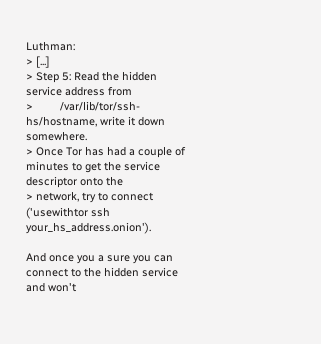Luthman:
> [...]
> Step 5: Read the hidden service address from
>         /var/lib/tor/ssh-hs/hostname, write it down somewhere.
> Once Tor has had a couple of minutes to get the service descriptor onto the
> network, try to connect ('usewithtor ssh your_hs_address.onion').

And once you a sure you can connect to the hidden service and won't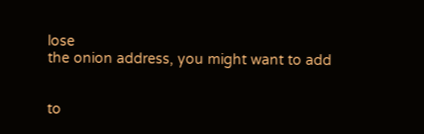lose
the onion address, you might want to add


to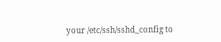your /etc/ssh/sshd_config to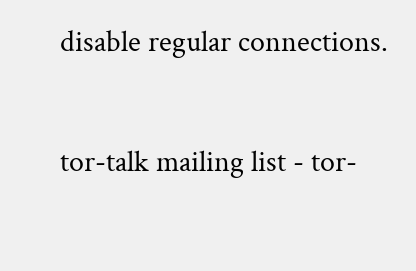disable regular connections.

tor-talk mailing list - tor-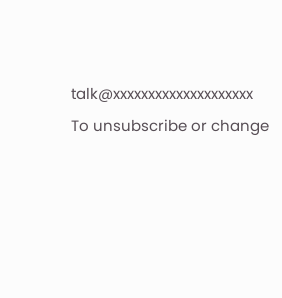talk@xxxxxxxxxxxxxxxxxxxx
To unsubscribe or change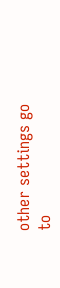other settings go to